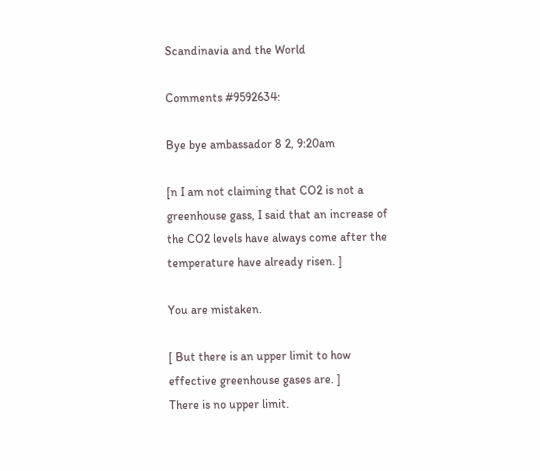Scandinavia and the World

Comments #9592634:

Bye bye ambassador 8 2, 9:20am

[n I am not claiming that CO2 is not a greenhouse gass, I said that an increase of the CO2 levels have always come after the temperature have already risen. ]

You are mistaken.

[ But there is an upper limit to how effective greenhouse gases are. ]
There is no upper limit.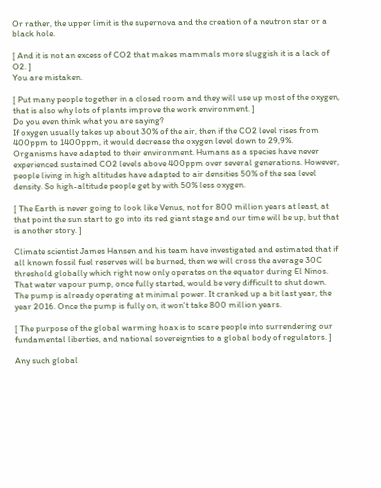Or rather, the upper limit is the supernova and the creation of a neutron star or a black hole.

[ And it is not an excess of CO2 that makes mammals more sluggish it is a lack of O2. ]
You are mistaken.

[ Put many people together in a closed room and they will use up most of the oxygen, that is also why lots of plants improve the work environment. ]
Do you even think what you are saying?
If oxygen usually takes up about 30% of the air, then if the CO2 level rises from 400ppm to 1400ppm, it would decrease the oxygen level down to 29,9%.
Organisms have adapted to their environment. Humans as a species have never experienced sustained CO2 levels above 400ppm over several generations. However, people living in high altitudes have adapted to air densities 50% of the sea level density. So high-altitude people get by with 50% less oxygen.

[ The Earth is never going to look like Venus, not for 800 million years at least, at that point the sun start to go into its red giant stage and our time will be up, but that is another story. ]

Climate scientist James Hansen and his team have investigated and estimated that if all known fossil fuel reserves will be burned, then we will cross the average 30C threshold globally which right now only operates on the equator during El Ninos. That water vapour pump, once fully started, would be very difficult to shut down. The pump is already operating at minimal power. It cranked up a bit last year, the year 2016. Once the pump is fully on, it won't take 800 million years.

[ The purpose of the global warming hoax is to scare people into surrendering our fundamental liberties, and national sovereignties to a global body of regulators. ]

Any such global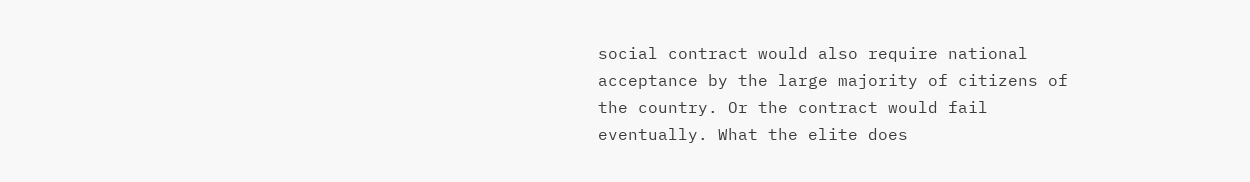social contract would also require national acceptance by the large majority of citizens of the country. Or the contract would fail eventually. What the elite does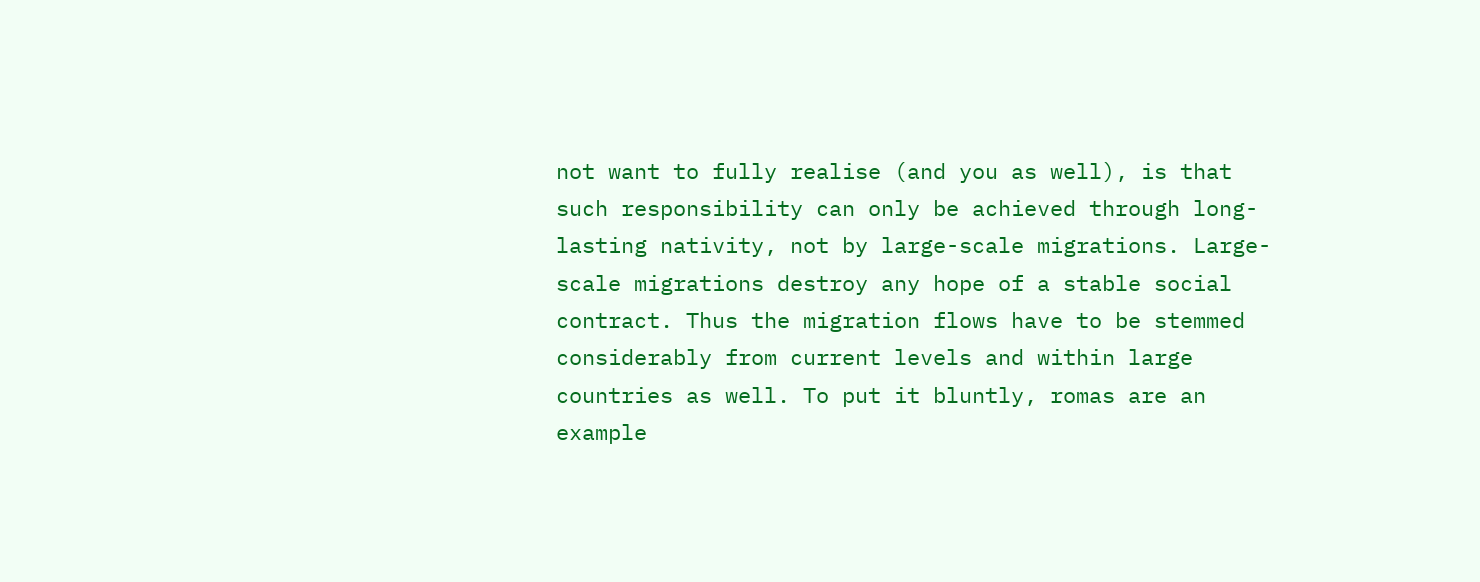not want to fully realise (and you as well), is that such responsibility can only be achieved through long-lasting nativity, not by large-scale migrations. Large-scale migrations destroy any hope of a stable social contract. Thus the migration flows have to be stemmed considerably from current levels and within large countries as well. To put it bluntly, romas are an example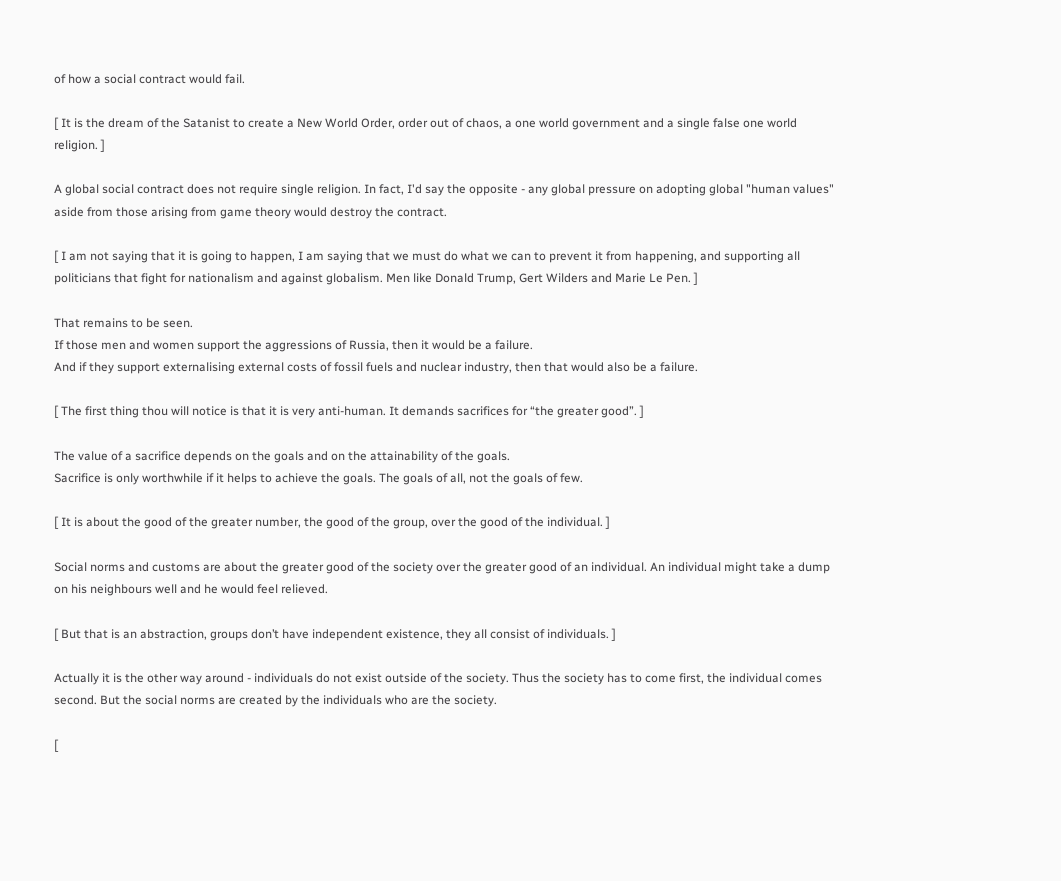of how a social contract would fail.

[ It is the dream of the Satanist to create a New World Order, order out of chaos, a one world government and a single false one world religion. ]

A global social contract does not require single religion. In fact, I'd say the opposite - any global pressure on adopting global "human values" aside from those arising from game theory would destroy the contract.

[ I am not saying that it is going to happen, I am saying that we must do what we can to prevent it from happening, and supporting all politicians that fight for nationalism and against globalism. Men like Donald Trump, Gert Wilders and Marie Le Pen. ]

That remains to be seen.
If those men and women support the aggressions of Russia, then it would be a failure.
And if they support externalising external costs of fossil fuels and nuclear industry, then that would also be a failure.

[ The first thing thou will notice is that it is very anti-human. It demands sacrifices for “the greater good”. ]

The value of a sacrifice depends on the goals and on the attainability of the goals.
Sacrifice is only worthwhile if it helps to achieve the goals. The goals of all, not the goals of few.

[ It is about the good of the greater number, the good of the group, over the good of the individual. ]

Social norms and customs are about the greater good of the society over the greater good of an individual. An individual might take a dump on his neighbours well and he would feel relieved.

[ But that is an abstraction, groups don’t have independent existence, they all consist of individuals. ]

Actually it is the other way around - individuals do not exist outside of the society. Thus the society has to come first, the individual comes second. But the social norms are created by the individuals who are the society.

[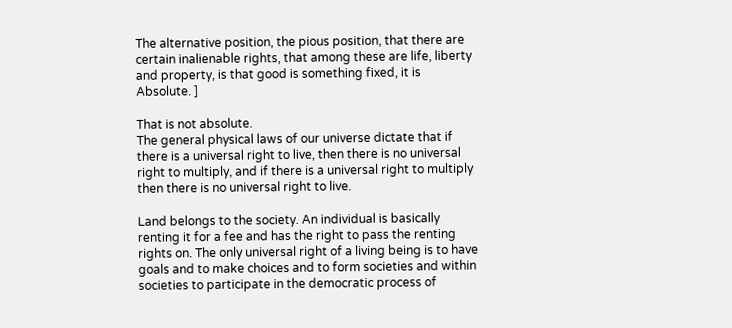The alternative position, the pious position, that there are certain inalienable rights, that among these are life, liberty and property, is that good is something fixed, it is Absolute. ]

That is not absolute.
The general physical laws of our universe dictate that if there is a universal right to live, then there is no universal right to multiply, and if there is a universal right to multiply then there is no universal right to live.

Land belongs to the society. An individual is basically renting it for a fee and has the right to pass the renting rights on. The only universal right of a living being is to have goals and to make choices and to form societies and within societies to participate in the democratic process of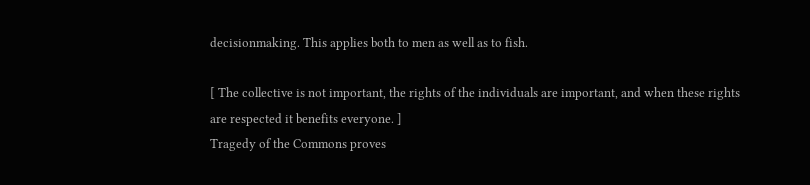decisionmaking. This applies both to men as well as to fish.

[ The collective is not important, the rights of the individuals are important, and when these rights are respected it benefits everyone. ]
Tragedy of the Commons proves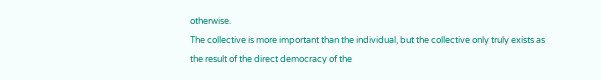otherwise.
The collective is more important than the individual, but the collective only truly exists as the result of the direct democracy of the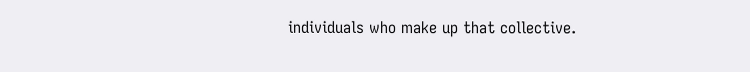individuals who make up that collective.